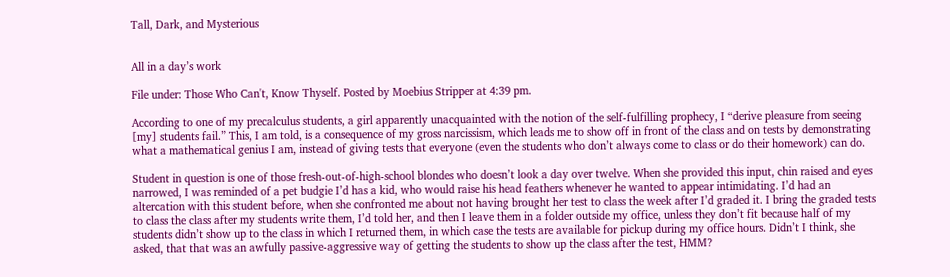Tall, Dark, and Mysterious


All in a day’s work

File under: Those Who Can't, Know Thyself. Posted by Moebius Stripper at 4:39 pm.

According to one of my precalculus students, a girl apparently unacquainted with the notion of the self-fulfilling prophecy, I “derive pleasure from seeing [my] students fail.” This, I am told, is a consequence of my gross narcissism, which leads me to show off in front of the class and on tests by demonstrating what a mathematical genius I am, instead of giving tests that everyone (even the students who don’t always come to class or do their homework) can do.

Student in question is one of those fresh-out-of-high-school blondes who doesn’t look a day over twelve. When she provided this input, chin raised and eyes narrowed, I was reminded of a pet budgie I’d has a kid, who would raise his head feathers whenever he wanted to appear intimidating. I’d had an altercation with this student before, when she confronted me about not having brought her test to class the week after I’d graded it. I bring the graded tests to class the class after my students write them, I’d told her, and then I leave them in a folder outside my office, unless they don’t fit because half of my students didn’t show up to the class in which I returned them, in which case the tests are available for pickup during my office hours. Didn’t I think, she asked, that that was an awfully passive-aggressive way of getting the students to show up the class after the test, HMM?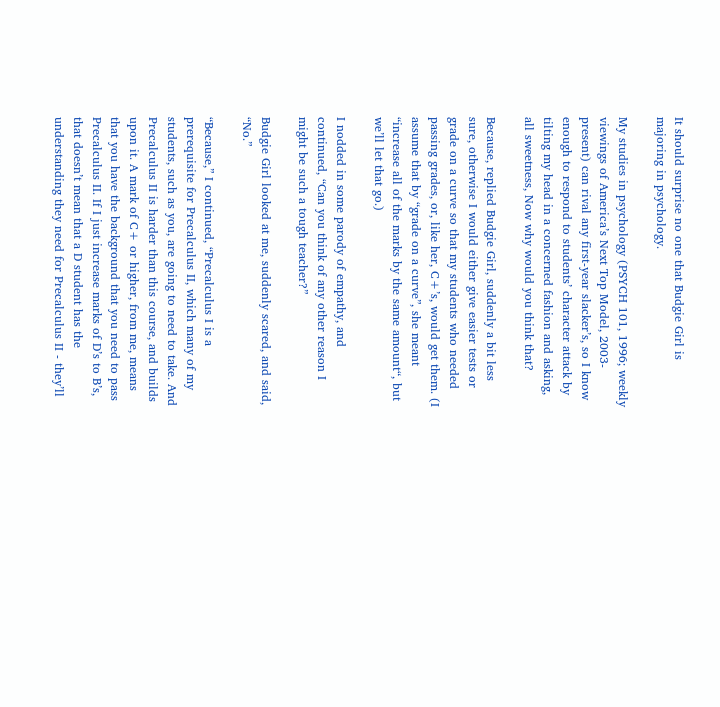It should surprise no one that Budgie Girl is majoring in psychology.

My studies in psychology (PSYCH 101, 1996; weekly viewings of America’s Next Top Model, 2003-present) can rival any first-year slacker’s, so I know enough to respond to students’ character attack by tilting my head in a concerned fashion and asking, all sweetness, Now why would you think that?

Because, replied Budgie Girl, suddenly a bit less sure, otherwise I would either give easier tests or grade on a curve so that my students who needed passing grades, or, like her, C+’s, would get them. (I assume that by “grade on a curve”, she meant “increase all of the marks by the same amount“, but we’ll let that go.)

I nodded in some parody of empathy, and continued, “Can you think of any other reason I might be such a tough teacher?”

Budgie Girl looked at me, suddenly scared, and said, “No.”

“Because,” I continued, “Precalculus I is a prerequisite for Precalculus II, which many of my students, such as you, are going to need to take. And Precalculus II is harder than this course, and builds upon it. A mark of C+ or higher, from me, means that you have the background that you need to pass Precalculus II. If I just increase marks of D’s to B’s, that doesn’t mean that a D student has the understanding they need for Precalculus II - they’ll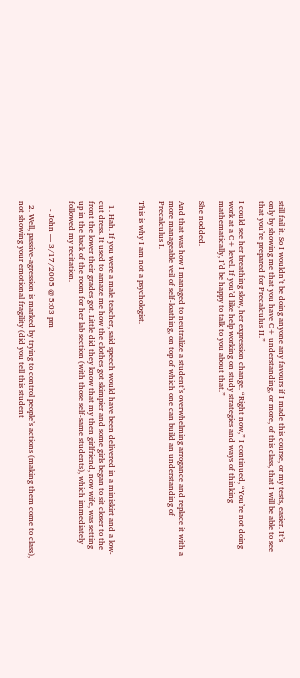still fail it. So I wouldn’t be doing anyone any favours if I made this course, or my tests, easier. It’s only by showing me that you have C+ understanding, or more, of this class, that I will be able to see that you’re prepared for Precalculus II.”

I could see her breathing slow, her expression change. “Right now,” I continued, “You’re not doing work at a C+ level. If you’d like help working on study strategies and ways of thinking mathematically, I’d be happy to talk to you about that.”

She nodded.

And that was how I managed to neutralize a student’s overwhelming arrogance and replace it with a more manageable veil of self-loathing, on top of which one can build an understanding of Precalculus I.

This is why I am not a psychologist.


  1. Hah. If you were a male teacher, said speech would have been delivered in a miniskirt and a low-cut dress. It used to amaze me how the clothes got skimpier and some girls began to sit closer to the front the lower their grades got. Little did they know that my then girlfriend, now wife, was setting up in the back of the room for her lab section (with those self-same students), which immediately followed my recitation.

    - John — 3/17/2005 @ 5:03 pm

  2. Well, passive-agression is marked by trying to control people’s actions (making them come to class), not showing your emotional fragility (did you tell this student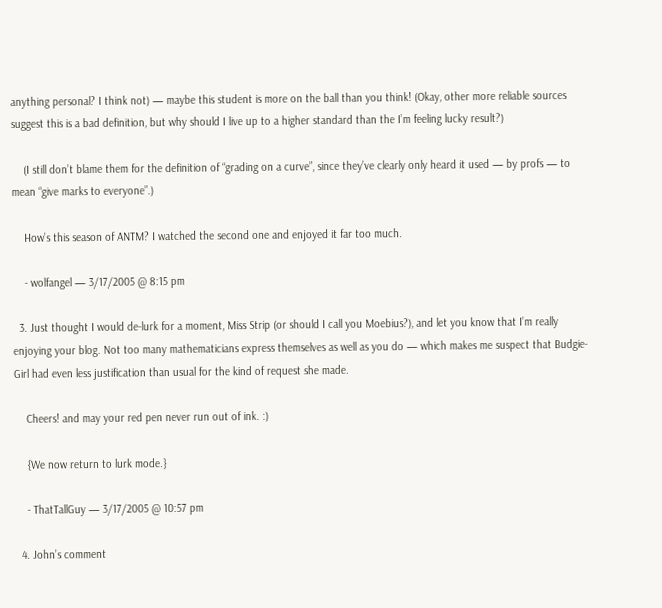anything personal? I think not) — maybe this student is more on the ball than you think! (Okay, other more reliable sources suggest this is a bad definition, but why should I live up to a higher standard than the I’m feeling lucky result?)

    (I still don’t blame them for the definition of “grading on a curve”, since they’ve clearly only heard it used — by profs — to mean “give marks to everyone”.)

    How’s this season of ANTM? I watched the second one and enjoyed it far too much.

    - wolfangel — 3/17/2005 @ 8:15 pm

  3. Just thought I would de-lurk for a moment, Miss Strip (or should I call you Moebius?), and let you know that I’m really enjoying your blog. Not too many mathematicians express themselves as well as you do — which makes me suspect that Budgie-Girl had even less justification than usual for the kind of request she made.

    Cheers! and may your red pen never run out of ink. :)

    {We now return to lurk mode.}

    - ThatTallGuy — 3/17/2005 @ 10:57 pm

  4. John’s comment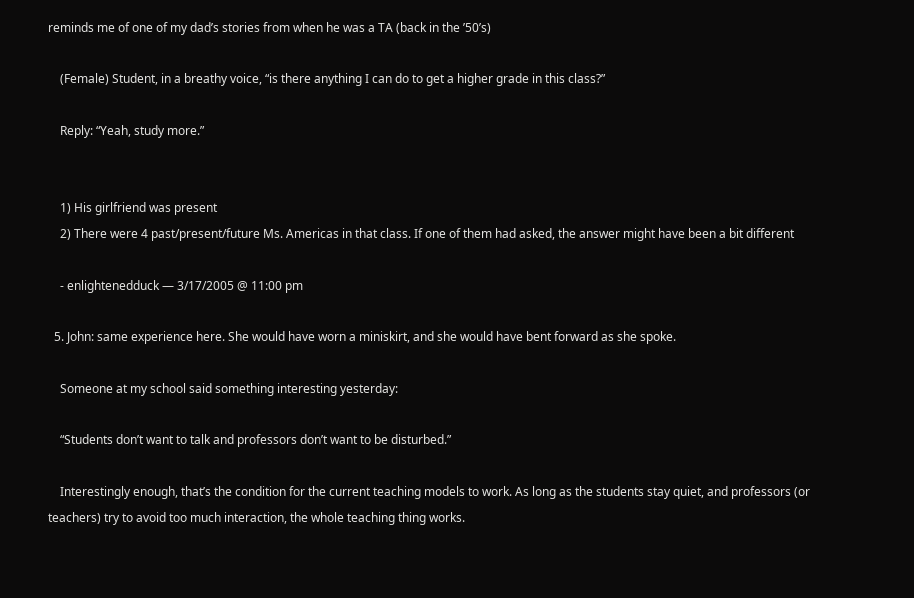reminds me of one of my dad’s stories from when he was a TA (back in the ’50’s)

    (Female) Student, in a breathy voice, “is there anything I can do to get a higher grade in this class?”

    Reply: “Yeah, study more.”


    1) His girlfriend was present
    2) There were 4 past/present/future Ms. Americas in that class. If one of them had asked, the answer might have been a bit different

    - enlightenedduck — 3/17/2005 @ 11:00 pm

  5. John: same experience here. She would have worn a miniskirt, and she would have bent forward as she spoke.

    Someone at my school said something interesting yesterday:

    “Students don’t want to talk and professors don’t want to be disturbed.”

    Interestingly enough, that’s the condition for the current teaching models to work. As long as the students stay quiet, and professors (or teachers) try to avoid too much interaction, the whole teaching thing works.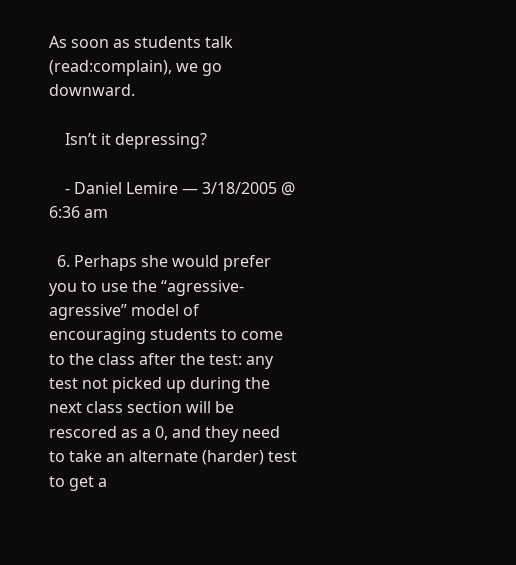As soon as students talk (read:complain), we go downward.

    Isn’t it depressing?

    - Daniel Lemire — 3/18/2005 @ 6:36 am

  6. Perhaps she would prefer you to use the “agressive-agressive” model of encouraging students to come to the class after the test: any test not picked up during the next class section will be rescored as a 0, and they need to take an alternate (harder) test to get a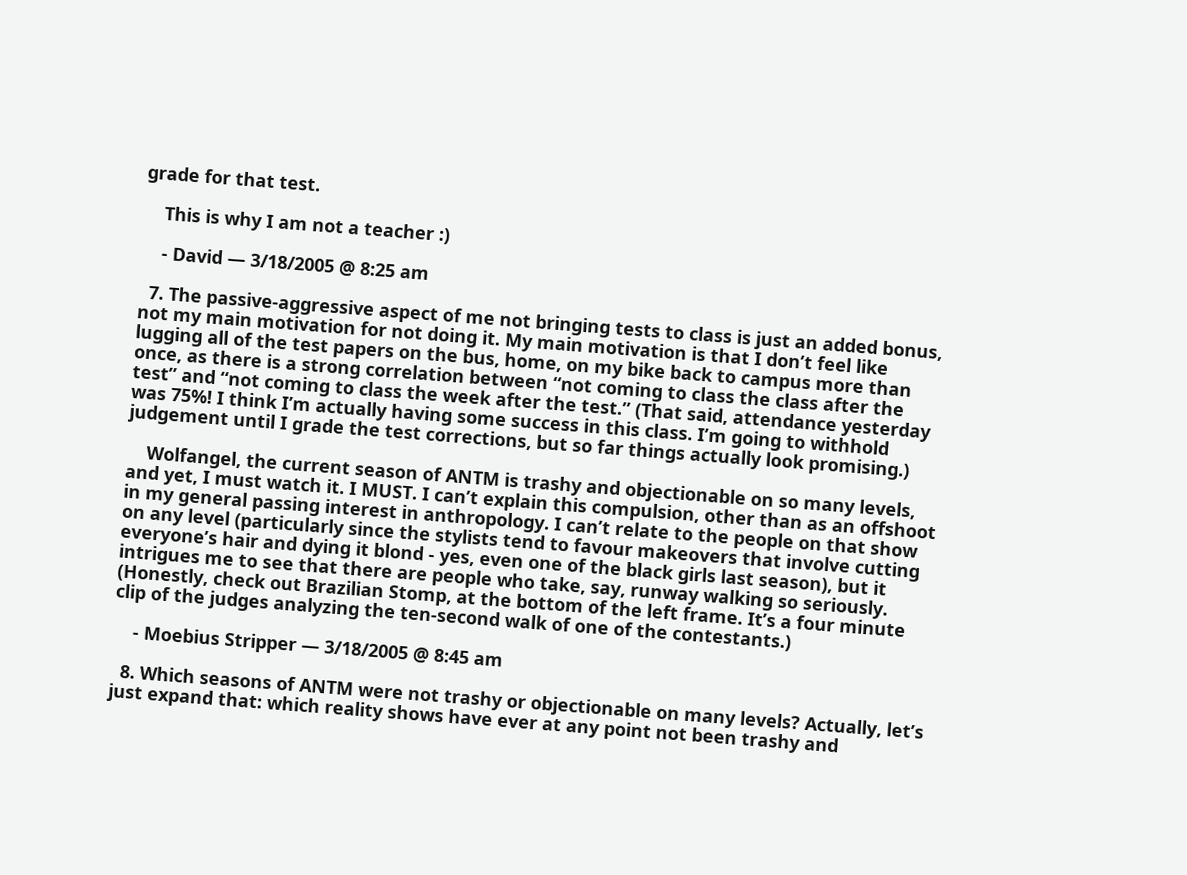grade for that test.

    This is why I am not a teacher :)

    - David — 3/18/2005 @ 8:25 am

  7. The passive-aggressive aspect of me not bringing tests to class is just an added bonus, not my main motivation for not doing it. My main motivation is that I don’t feel like lugging all of the test papers on the bus, home, on my bike back to campus more than once, as there is a strong correlation between “not coming to class the class after the test” and “not coming to class the week after the test.” (That said, attendance yesterday was 75%! I think I’m actually having some success in this class. I’m going to withhold judgement until I grade the test corrections, but so far things actually look promising.)

    Wolfangel, the current season of ANTM is trashy and objectionable on so many levels, and yet, I must watch it. I MUST. I can’t explain this compulsion, other than as an offshoot in my general passing interest in anthropology. I can’t relate to the people on that show on any level (particularly since the stylists tend to favour makeovers that involve cutting everyone’s hair and dying it blond - yes, even one of the black girls last season), but it intrigues me to see that there are people who take, say, runway walking so seriously. (Honestly, check out Brazilian Stomp, at the bottom of the left frame. It’s a four minute clip of the judges analyzing the ten-second walk of one of the contestants.)

    - Moebius Stripper — 3/18/2005 @ 8:45 am

  8. Which seasons of ANTM were not trashy or objectionable on many levels? Actually, let’s just expand that: which reality shows have ever at any point not been trashy and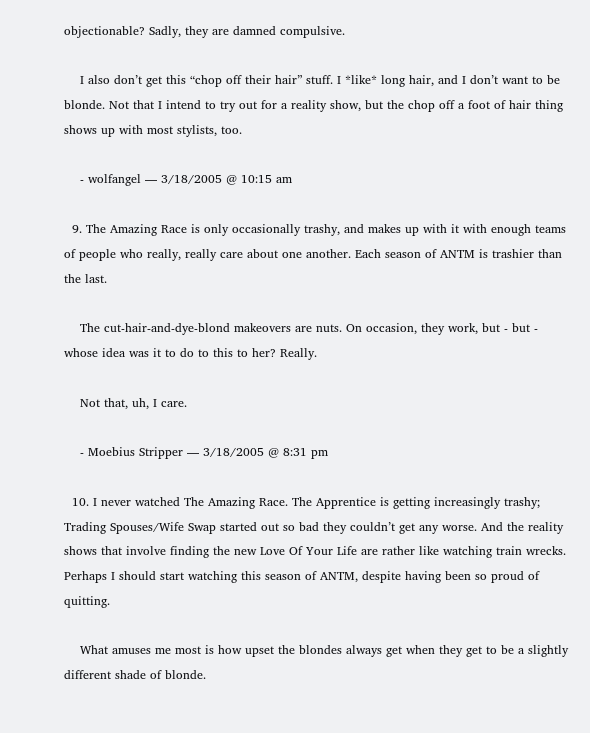objectionable? Sadly, they are damned compulsive.

    I also don’t get this “chop off their hair” stuff. I *like* long hair, and I don’t want to be blonde. Not that I intend to try out for a reality show, but the chop off a foot of hair thing shows up with most stylists, too.

    - wolfangel — 3/18/2005 @ 10:15 am

  9. The Amazing Race is only occasionally trashy, and makes up with it with enough teams of people who really, really care about one another. Each season of ANTM is trashier than the last.

    The cut-hair-and-dye-blond makeovers are nuts. On occasion, they work, but - but - whose idea was it to do to this to her? Really.

    Not that, uh, I care.

    - Moebius Stripper — 3/18/2005 @ 8:31 pm

  10. I never watched The Amazing Race. The Apprentice is getting increasingly trashy; Trading Spouses/Wife Swap started out so bad they couldn’t get any worse. And the reality shows that involve finding the new Love Of Your Life are rather like watching train wrecks. Perhaps I should start watching this season of ANTM, despite having been so proud of quitting.

    What amuses me most is how upset the blondes always get when they get to be a slightly different shade of blonde.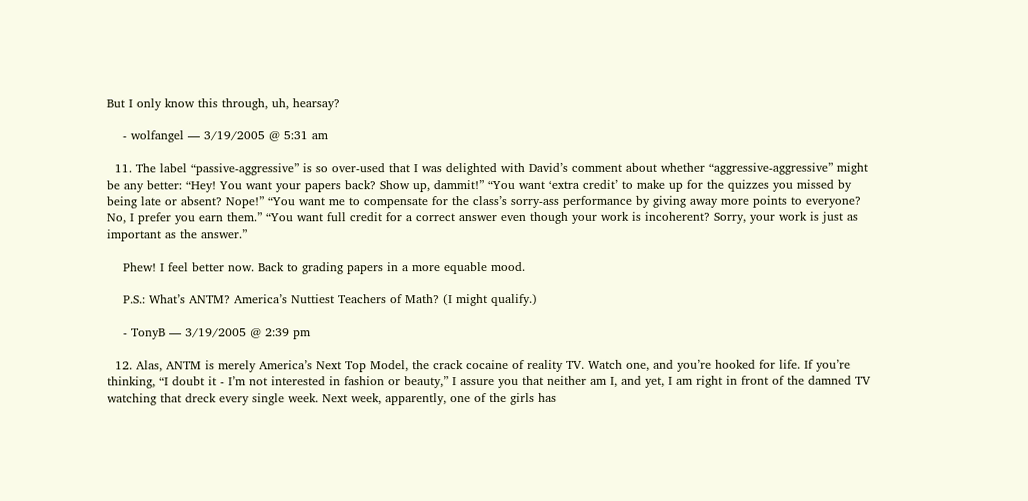But I only know this through, uh, hearsay?

    - wolfangel — 3/19/2005 @ 5:31 am

  11. The label “passive-aggressive” is so over-used that I was delighted with David’s comment about whether “aggressive-aggressive” might be any better: “Hey! You want your papers back? Show up, dammit!” “You want ‘extra credit’ to make up for the quizzes you missed by being late or absent? Nope!” “You want me to compensate for the class’s sorry-ass performance by giving away more points to everyone? No, I prefer you earn them.” “You want full credit for a correct answer even though your work is incoherent? Sorry, your work is just as important as the answer.”

    Phew! I feel better now. Back to grading papers in a more equable mood.

    P.S.: What’s ANTM? America’s Nuttiest Teachers of Math? (I might qualify.)

    - TonyB — 3/19/2005 @ 2:39 pm

  12. Alas, ANTM is merely America’s Next Top Model, the crack cocaine of reality TV. Watch one, and you’re hooked for life. If you’re thinking, “I doubt it - I’m not interested in fashion or beauty,” I assure you that neither am I, and yet, I am right in front of the damned TV watching that dreck every single week. Next week, apparently, one of the girls has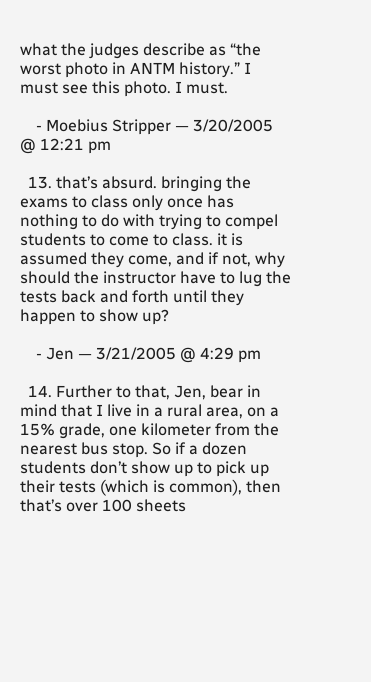what the judges describe as “the worst photo in ANTM history.” I must see this photo. I must.

    - Moebius Stripper — 3/20/2005 @ 12:21 pm

  13. that’s absurd. bringing the exams to class only once has nothing to do with trying to compel students to come to class. it is assumed they come, and if not, why should the instructor have to lug the tests back and forth until they happen to show up?

    - Jen — 3/21/2005 @ 4:29 pm

  14. Further to that, Jen, bear in mind that I live in a rural area, on a 15% grade, one kilometer from the nearest bus stop. So if a dozen students don’t show up to pick up their tests (which is common), then that’s over 100 sheets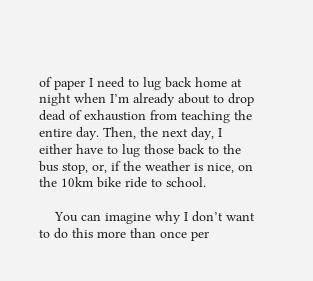of paper I need to lug back home at night when I’m already about to drop dead of exhaustion from teaching the entire day. Then, the next day, I either have to lug those back to the bus stop, or, if the weather is nice, on the 10km bike ride to school.

    You can imagine why I don’t want to do this more than once per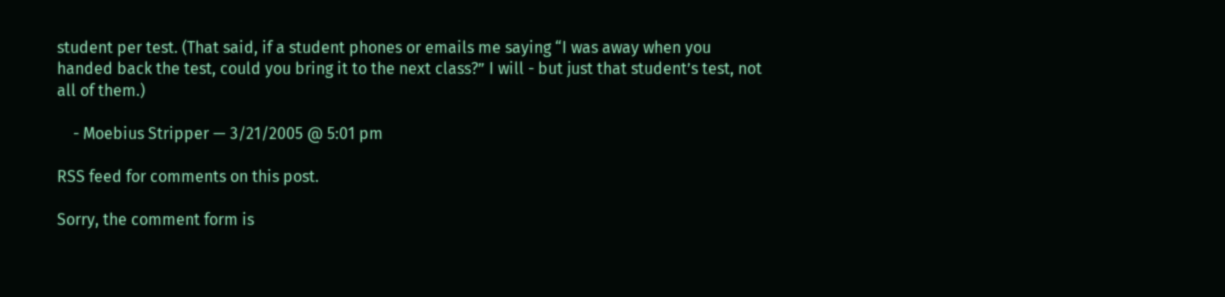student per test. (That said, if a student phones or emails me saying “I was away when you handed back the test, could you bring it to the next class?” I will - but just that student’s test, not all of them.)

    - Moebius Stripper — 3/21/2005 @ 5:01 pm

RSS feed for comments on this post.

Sorry, the comment form is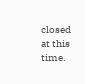closed at this time.